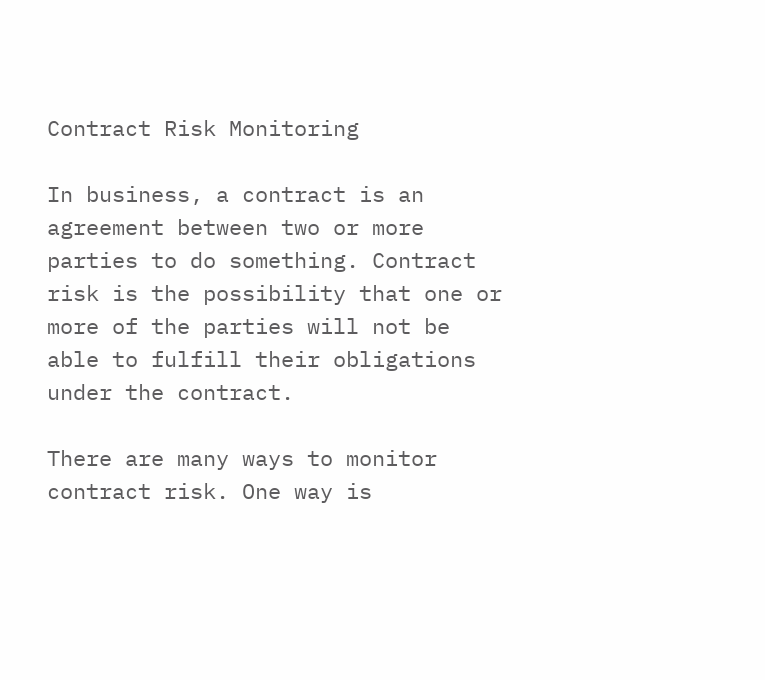Contract Risk Monitoring

In business, a contract is an agreement between two or more parties to do something. Contract risk is the possibility that one or more of the parties will not be able to fulfill their obligations under the contract.

There are many ways to monitor contract risk. One way is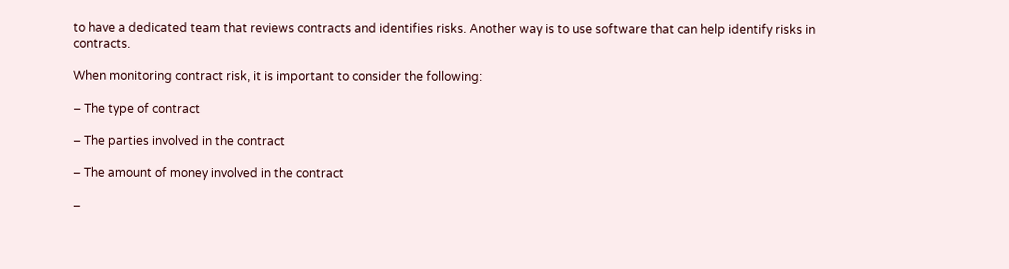to have a dedicated team that reviews contracts and identifies risks. Another way is to use software that can help identify risks in contracts.

When monitoring contract risk, it is important to consider the following:

– The type of contract

– The parties involved in the contract

– The amount of money involved in the contract

–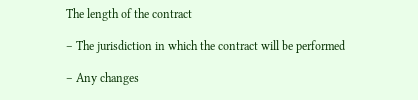The length of the contract

– The jurisdiction in which the contract will be performed

– Any changes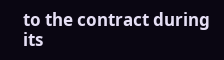to the contract during its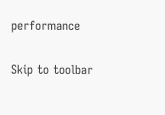performance

Skip to toolbar